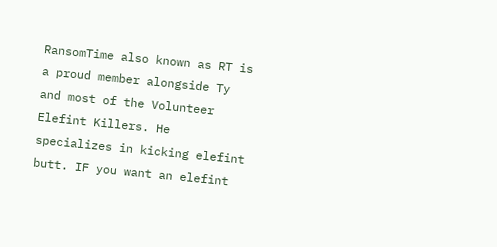RansomTime also known as RT is a proud member alongside Ty and most of the Volunteer Elefint Killers. He specializes in kicking elefint butt. IF you want an elefint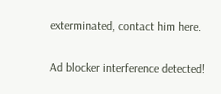exterminated, contact him here.

Ad blocker interference detected!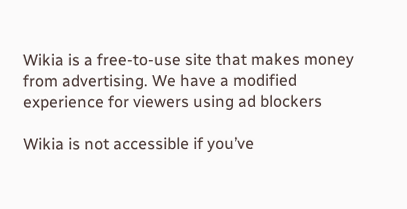Wikia is a free-to-use site that makes money from advertising. We have a modified experience for viewers using ad blockers

Wikia is not accessible if you’ve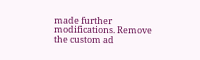made further modifications. Remove the custom ad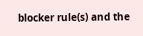blocker rule(s) and the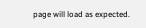page will load as expected.